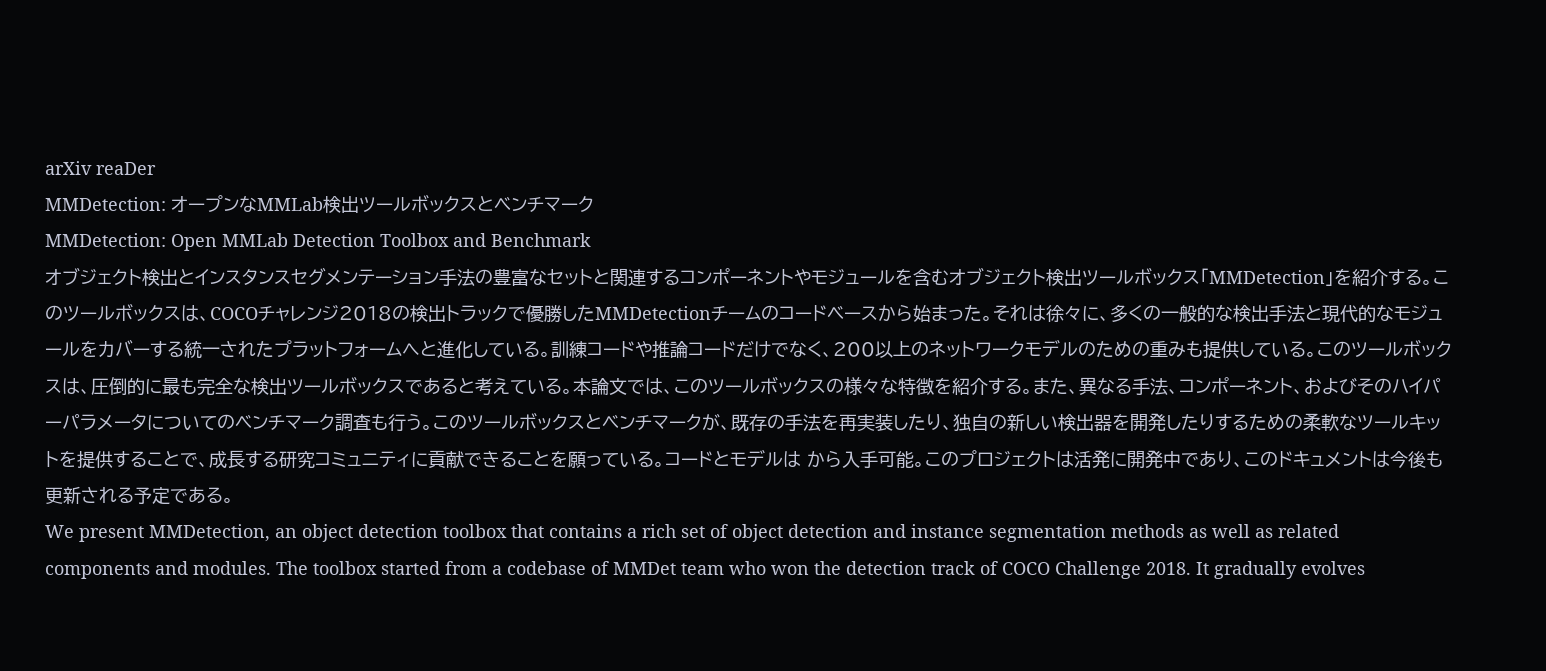arXiv reaDer
MMDetection: オープンなMMLab検出ツールボックスとベンチマーク
MMDetection: Open MMLab Detection Toolbox and Benchmark
オブジェクト検出とインスタンスセグメンテーション手法の豊富なセットと関連するコンポーネントやモジュールを含むオブジェクト検出ツールボックス「MMDetection」を紹介する。このツールボックスは、COCOチャレンジ2018の検出トラックで優勝したMMDetectionチームのコードベースから始まった。それは徐々に、多くの一般的な検出手法と現代的なモジュールをカバーする統一されたプラットフォームへと進化している。訓練コードや推論コードだけでなく、200以上のネットワークモデルのための重みも提供している。このツールボックスは、圧倒的に最も完全な検出ツールボックスであると考えている。本論文では、このツールボックスの様々な特徴を紹介する。また、異なる手法、コンポーネント、およびそのハイパーパラメータについてのベンチマーク調査も行う。このツールボックスとベンチマークが、既存の手法を再実装したり、独自の新しい検出器を開発したりするための柔軟なツールキットを提供することで、成長する研究コミュニティに貢献できることを願っている。コードとモデルは から入手可能。このプロジェクトは活発に開発中であり、このドキュメントは今後も更新される予定である。
We present MMDetection, an object detection toolbox that contains a rich set of object detection and instance segmentation methods as well as related components and modules. The toolbox started from a codebase of MMDet team who won the detection track of COCO Challenge 2018. It gradually evolves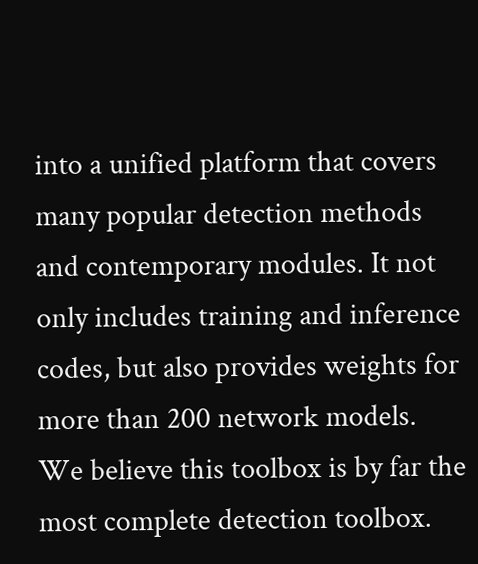into a unified platform that covers many popular detection methods and contemporary modules. It not only includes training and inference codes, but also provides weights for more than 200 network models. We believe this toolbox is by far the most complete detection toolbox.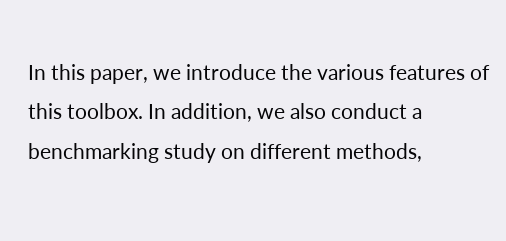In this paper, we introduce the various features of this toolbox. In addition, we also conduct a benchmarking study on different methods,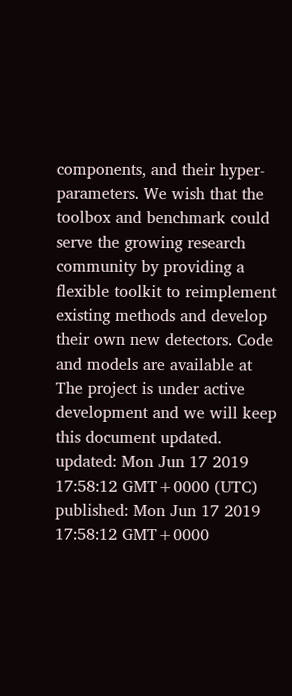components, and their hyper-parameters. We wish that the toolbox and benchmark could serve the growing research community by providing a flexible toolkit to reimplement existing methods and develop their own new detectors. Code and models are available at The project is under active development and we will keep this document updated.
updated: Mon Jun 17 2019 17:58:12 GMT+0000 (UTC)
published: Mon Jun 17 2019 17:58:12 GMT+0000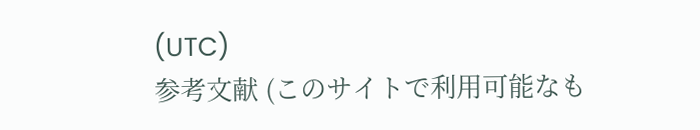(UTC)
参考文献 (このサイトで利用可能なも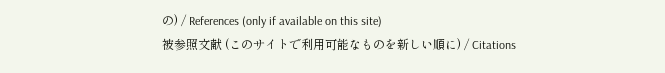の) / References (only if available on this site)
被参照文献 (このサイトで利用可能なものを新しい順に) / Citations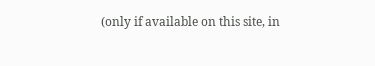(only if available on this site, in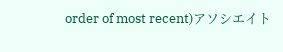order of most recent)アソシエイト